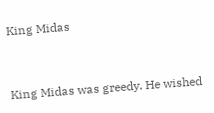King Midas


King Midas was greedy. He wished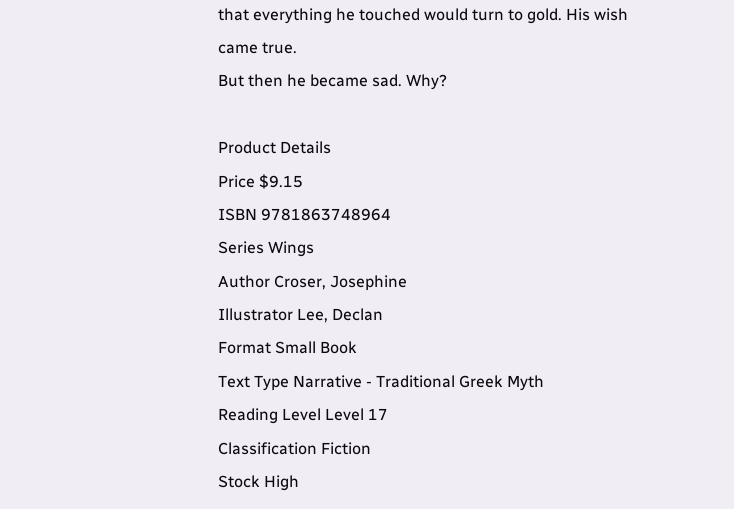that everything he touched would turn to gold. His wish came true.
But then he became sad. Why?

Product Details
Price $9.15
ISBN 9781863748964
Series Wings
Author Croser, Josephine
Illustrator Lee, Declan
Format Small Book
Text Type Narrative - Traditional Greek Myth
Reading Level Level 17
Classification Fiction
Stock High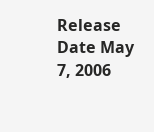Release Date May 7, 2006